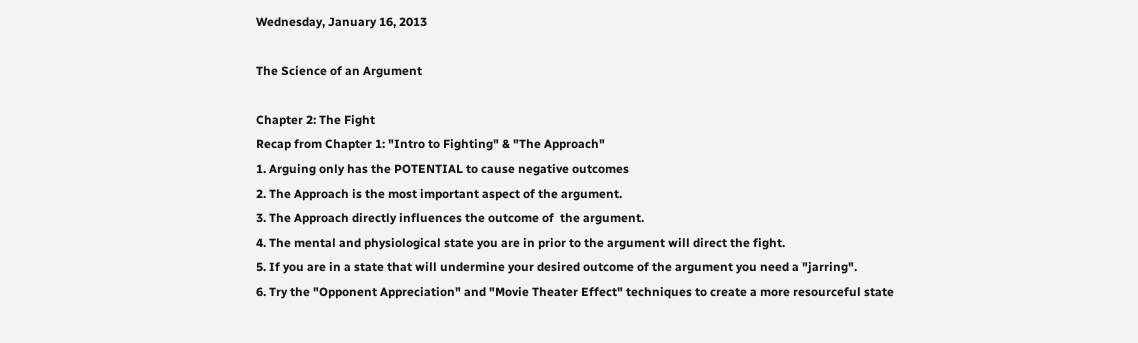Wednesday, January 16, 2013

The Science of an Argument

Chapter 2: The Fight
Recap from Chapter 1: "Intro to Fighting" & "The Approach"
1. Arguing only has the POTENTIAL to cause negative outcomes
2. The Approach is the most important aspect of the argument.
3. The Approach directly influences the outcome of  the argument.
4. The mental and physiological state you are in prior to the argument will direct the fight.
5. If you are in a state that will undermine your desired outcome of the argument you need a "jarring".
6. Try the "Opponent Appreciation" and "Movie Theater Effect" techniques to create a more resourceful state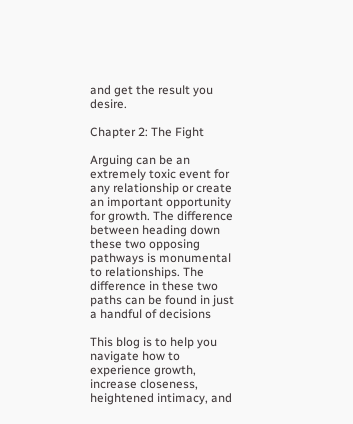and get the result you desire.

Chapter 2: The Fight

Arguing can be an extremely toxic event for any relationship or create an important opportunity for growth. The difference between heading down these two opposing pathways is monumental to relationships. The difference in these two paths can be found in just a handful of decisions

This blog is to help you navigate how to experience growth, increase closeness, heightened intimacy, and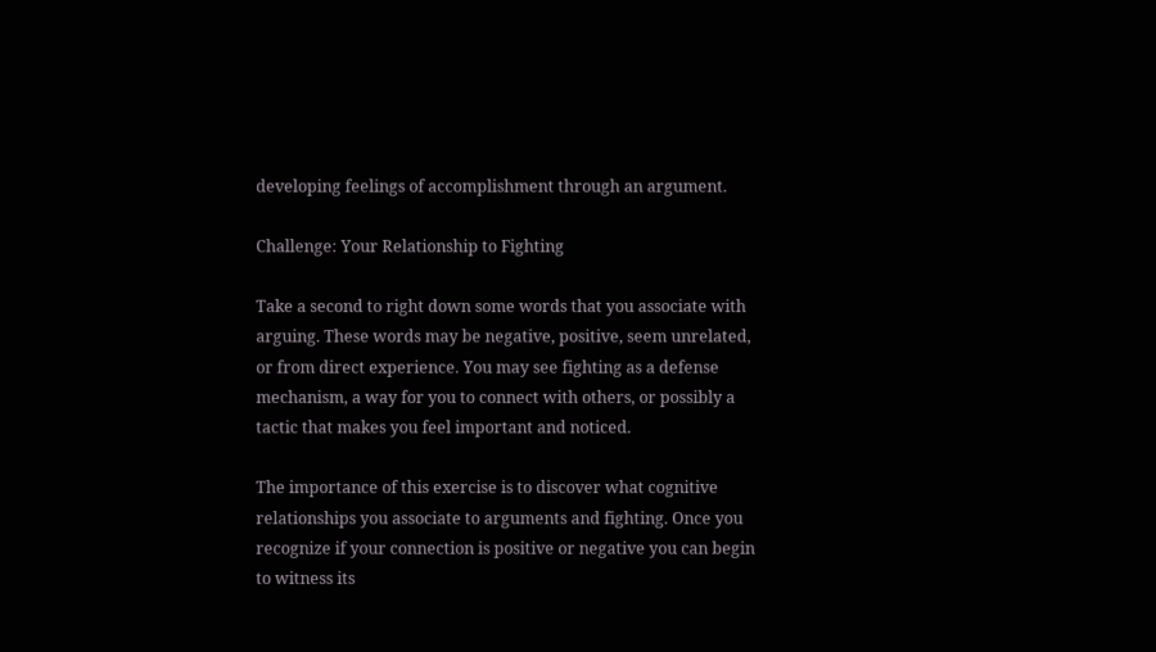developing feelings of accomplishment through an argument.

Challenge: Your Relationship to Fighting

Take a second to right down some words that you associate with arguing. These words may be negative, positive, seem unrelated, or from direct experience. You may see fighting as a defense mechanism, a way for you to connect with others, or possibly a tactic that makes you feel important and noticed.

The importance of this exercise is to discover what cognitive relationships you associate to arguments and fighting. Once you recognize if your connection is positive or negative you can begin to witness its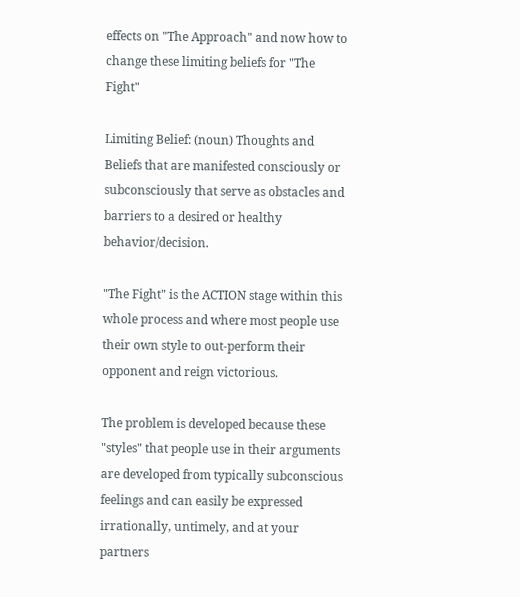effects on "The Approach" and now how to change these limiting beliefs for "The Fight"

Limiting Belief: (noun) Thoughts and Beliefs that are manifested consciously or subconsciously that serve as obstacles and barriers to a desired or healthy behavior/decision.

"The Fight" is the ACTION stage within this whole process and where most people use their own style to out-perform their opponent and reign victorious.

The problem is developed because these "styles" that people use in their arguments are developed from typically subconscious feelings and can easily be expressed irrationally, untimely, and at your partners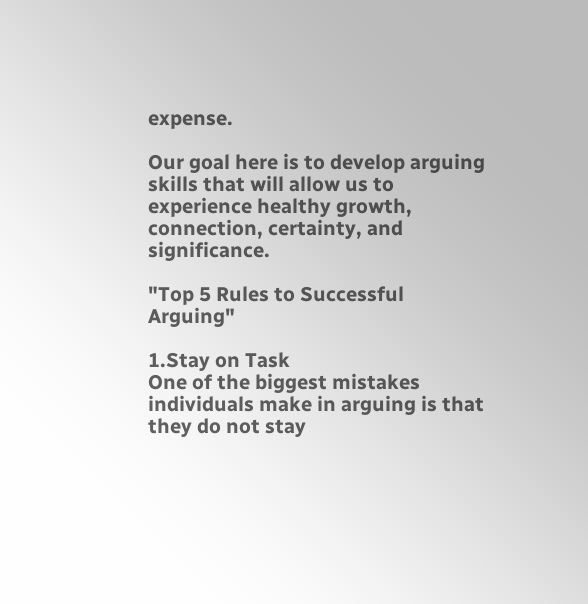expense.

Our goal here is to develop arguing skills that will allow us to experience healthy growth, connection, certainty, and significance.

"Top 5 Rules to Successful Arguing"

1.Stay on Task
One of the biggest mistakes individuals make in arguing is that they do not stay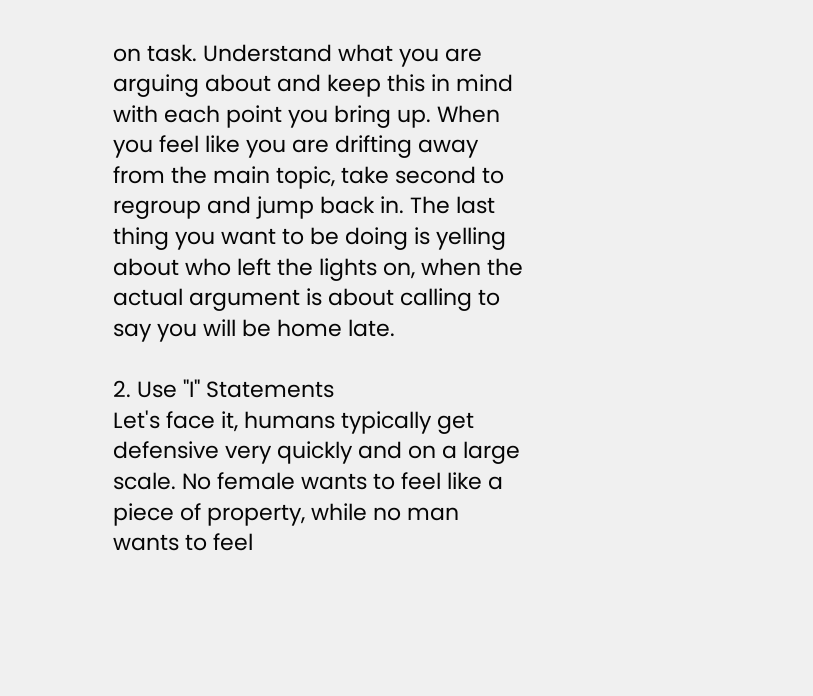on task. Understand what you are arguing about and keep this in mind with each point you bring up. When you feel like you are drifting away from the main topic, take second to regroup and jump back in. The last thing you want to be doing is yelling about who left the lights on, when the actual argument is about calling to say you will be home late.

2. Use "I" Statements
Let's face it, humans typically get defensive very quickly and on a large scale. No female wants to feel like a piece of property, while no man wants to feel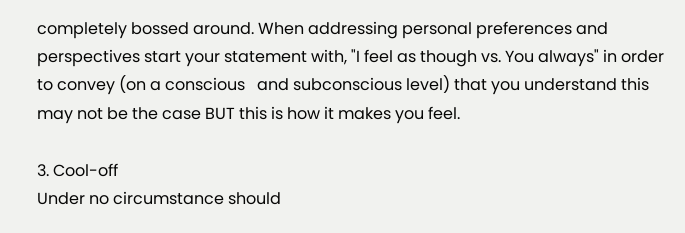completely bossed around. When addressing personal preferences and perspectives start your statement with, "I feel as though vs. You always" in order to convey (on a conscious   and subconscious level) that you understand this may not be the case BUT this is how it makes you feel.

3. Cool-off
Under no circumstance should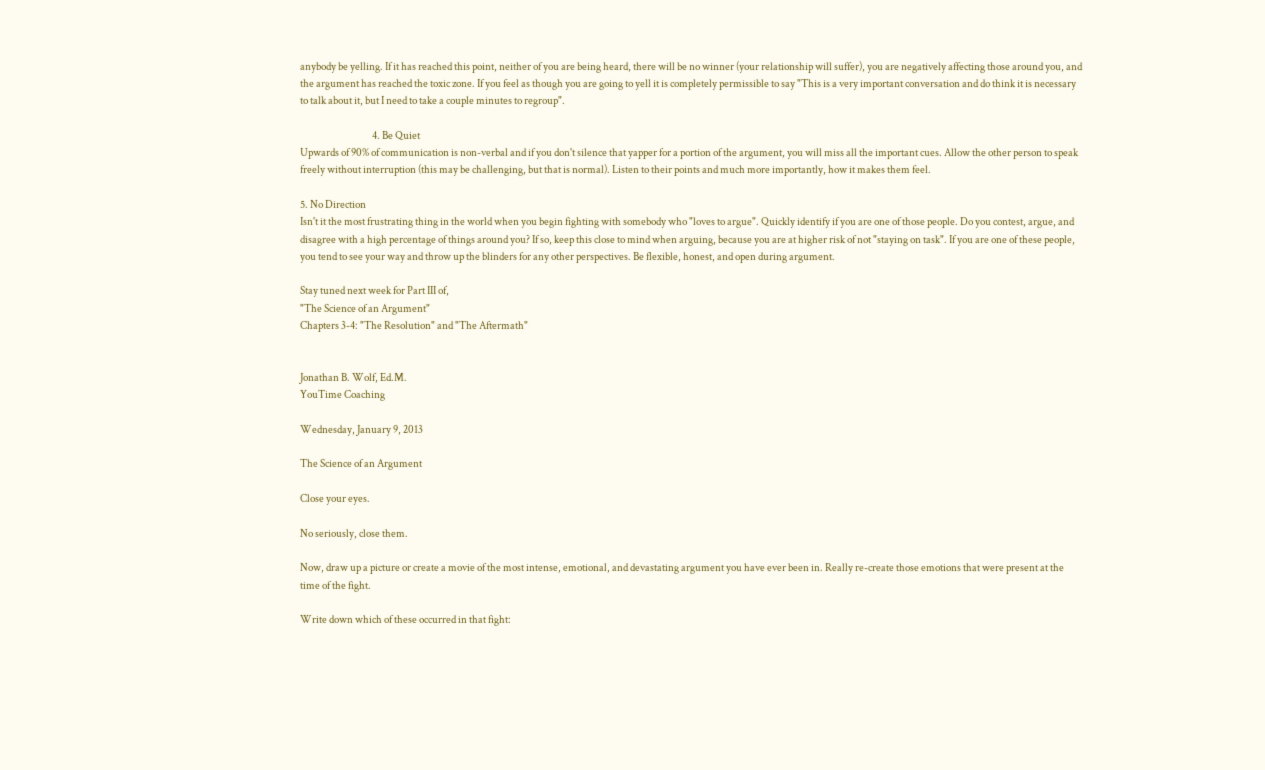anybody be yelling. If it has reached this point, neither of you are being heard, there will be no winner (your relationship will suffer), you are negatively affecting those around you, and the argument has reached the toxic zone. If you feel as though you are going to yell it is completely permissible to say "This is a very important conversation and do think it is necessary to talk about it, but I need to take a couple minutes to regroup".

                                    4. Be Quiet
Upwards of 90% of communication is non-verbal and if you don't silence that yapper for a portion of the argument, you will miss all the important cues. Allow the other person to speak freely without interruption (this may be challenging, but that is normal). Listen to their points and much more importantly, how it makes them feel.

5. No Direction
Isn't it the most frustrating thing in the world when you begin fighting with somebody who "loves to argue". Quickly identify if you are one of those people. Do you contest, argue, and disagree with a high percentage of things around you? If so, keep this close to mind when arguing, because you are at higher risk of not "staying on task". If you are one of these people, you tend to see your way and throw up the blinders for any other perspectives. Be flexible, honest, and open during argument.

Stay tuned next week for Part III of,
"The Science of an Argument"
Chapters 3-4: "The Resolution" and "The Aftermath"


Jonathan B. Wolf, Ed.M.
YouTime Coaching

Wednesday, January 9, 2013

The Science of an Argument

Close your eyes.

No seriously, close them.

Now, draw up a picture or create a movie of the most intense, emotional, and devastating argument you have ever been in. Really re-create those emotions that were present at the time of the fight.

Write down which of these occurred in that fight: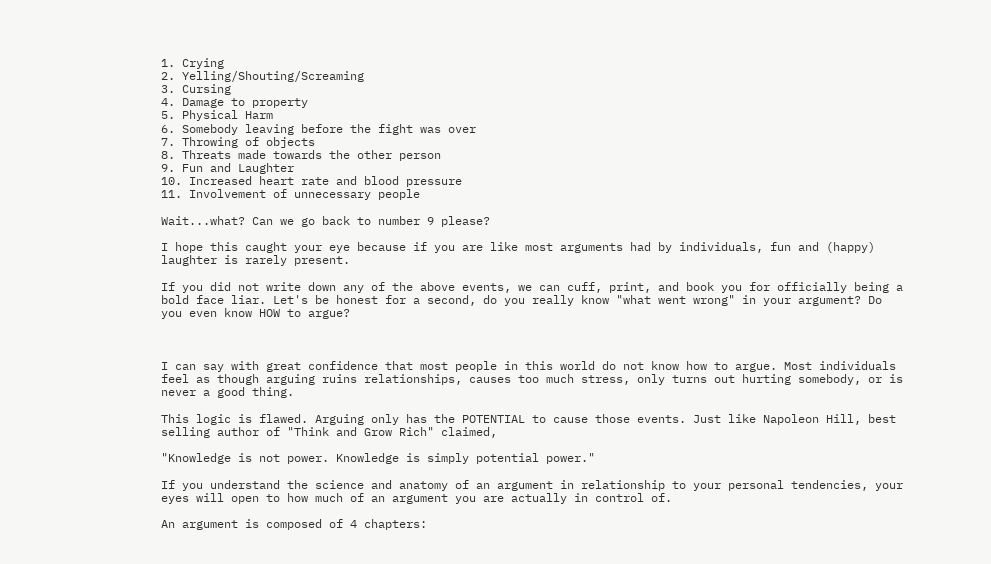1. Crying
2. Yelling/Shouting/Screaming
3. Cursing
4. Damage to property
5. Physical Harm
6. Somebody leaving before the fight was over
7. Throwing of objects
8. Threats made towards the other person
9. Fun and Laughter
10. Increased heart rate and blood pressure
11. Involvement of unnecessary people

Wait...what? Can we go back to number 9 please?

I hope this caught your eye because if you are like most arguments had by individuals, fun and (happy) laughter is rarely present.

If you did not write down any of the above events, we can cuff, print, and book you for officially being a bold face liar. Let's be honest for a second, do you really know "what went wrong" in your argument? Do you even know HOW to argue?



I can say with great confidence that most people in this world do not know how to argue. Most individuals feel as though arguing ruins relationships, causes too much stress, only turns out hurting somebody, or is never a good thing.

This logic is flawed. Arguing only has the POTENTIAL to cause those events. Just like Napoleon Hill, best selling author of "Think and Grow Rich" claimed,

"Knowledge is not power. Knowledge is simply potential power."

If you understand the science and anatomy of an argument in relationship to your personal tendencies, your eyes will open to how much of an argument you are actually in control of.

An argument is composed of 4 chapters: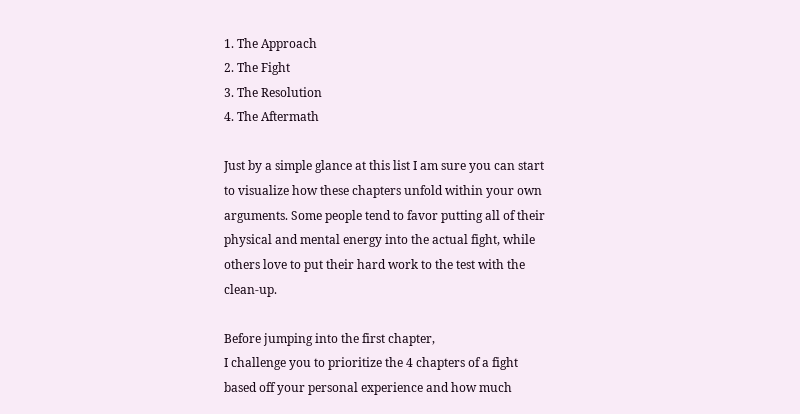1. The Approach
2. The Fight
3. The Resolution
4. The Aftermath

Just by a simple glance at this list I am sure you can start to visualize how these chapters unfold within your own arguments. Some people tend to favor putting all of their physical and mental energy into the actual fight, while others love to put their hard work to the test with the clean-up.

Before jumping into the first chapter,
I challenge you to prioritize the 4 chapters of a fight based off your personal experience and how much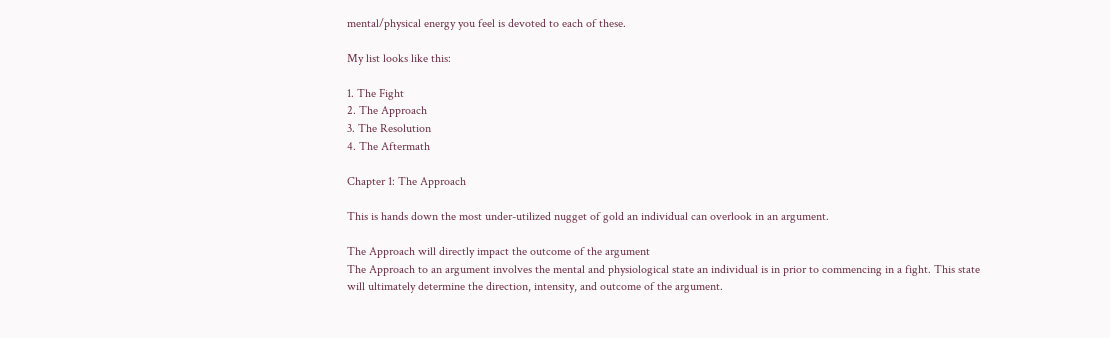mental/physical energy you feel is devoted to each of these.

My list looks like this:

1. The Fight
2. The Approach
3. The Resolution
4. The Aftermath

Chapter 1: The Approach

This is hands down the most under-utilized nugget of gold an individual can overlook in an argument.

The Approach will directly impact the outcome of the argument
The Approach to an argument involves the mental and physiological state an individual is in prior to commencing in a fight. This state will ultimately determine the direction, intensity, and outcome of the argument.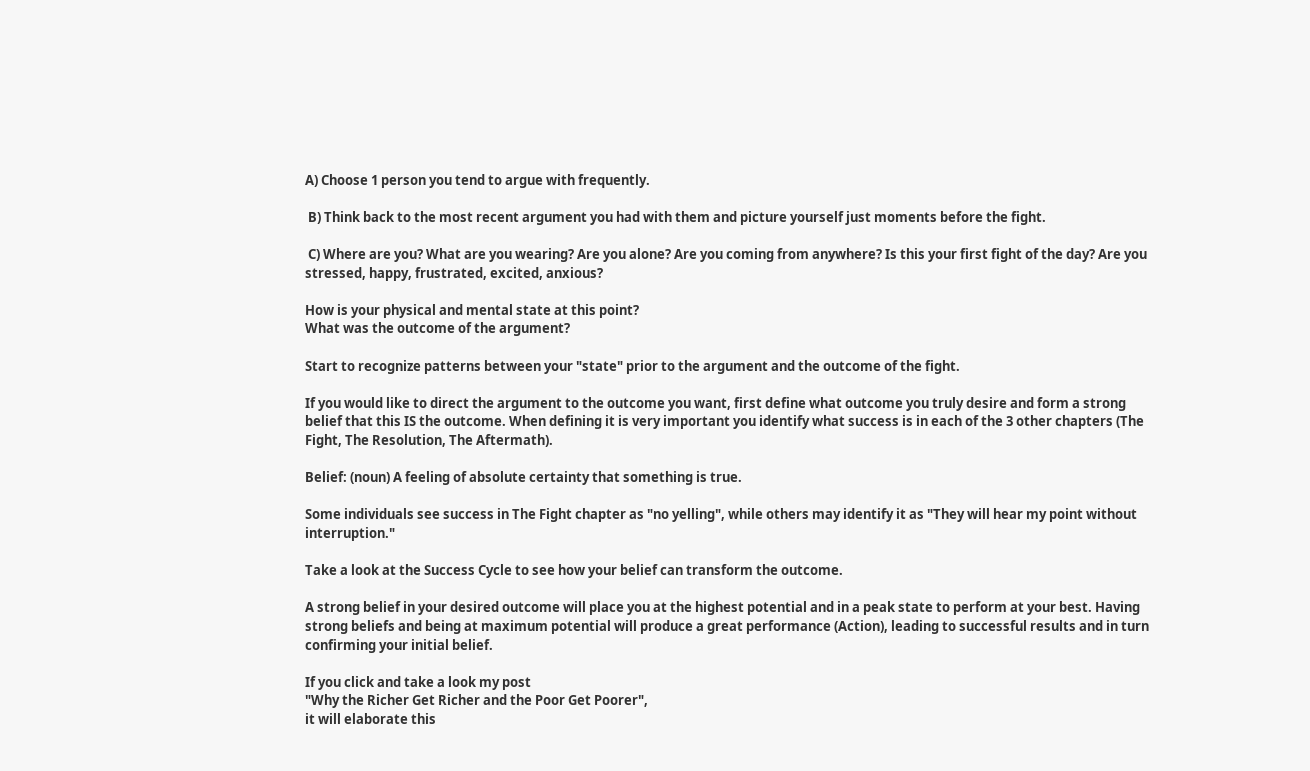A) Choose 1 person you tend to argue with frequently.

 B) Think back to the most recent argument you had with them and picture yourself just moments before the fight.

 C) Where are you? What are you wearing? Are you alone? Are you coming from anywhere? Is this your first fight of the day? Are you stressed, happy, frustrated, excited, anxious?

How is your physical and mental state at this point?
What was the outcome of the argument?

Start to recognize patterns between your "state" prior to the argument and the outcome of the fight.

If you would like to direct the argument to the outcome you want, first define what outcome you truly desire and form a strong belief that this IS the outcome. When defining it is very important you identify what success is in each of the 3 other chapters (The Fight, The Resolution, The Aftermath).

Belief: (noun) A feeling of absolute certainty that something is true.

Some individuals see success in The Fight chapter as "no yelling", while others may identify it as "They will hear my point without interruption."

Take a look at the Success Cycle to see how your belief can transform the outcome.

A strong belief in your desired outcome will place you at the highest potential and in a peak state to perform at your best. Having strong beliefs and being at maximum potential will produce a great performance (Action), leading to successful results and in turn confirming your initial belief.

If you click and take a look my post
"Why the Richer Get Richer and the Poor Get Poorer",
it will elaborate this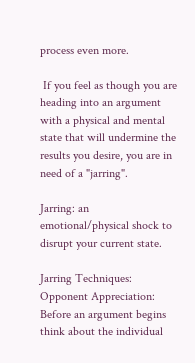process even more.

 If you feel as though you are heading into an argument with a physical and mental state that will undermine the results you desire, you are in need of a "jarring".

Jarring: an emotional/physical shock to disrupt your current state.

Jarring Techniques:
Opponent Appreciation: Before an argument begins think about the individual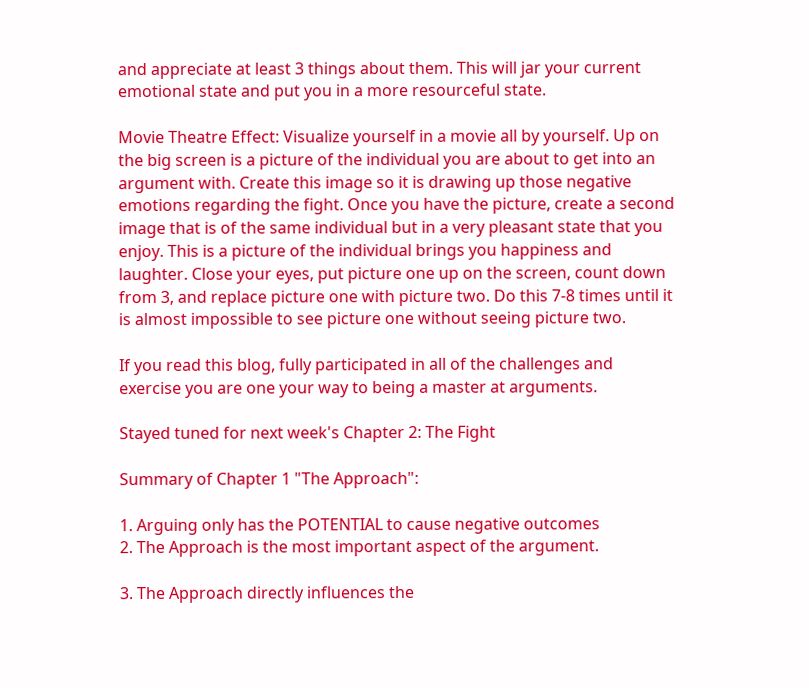and appreciate at least 3 things about them. This will jar your current emotional state and put you in a more resourceful state.

Movie Theatre Effect: Visualize yourself in a movie all by yourself. Up on the big screen is a picture of the individual you are about to get into an argument with. Create this image so it is drawing up those negative emotions regarding the fight. Once you have the picture, create a second image that is of the same individual but in a very pleasant state that you enjoy. This is a picture of the individual brings you happiness and laughter. Close your eyes, put picture one up on the screen, count down from 3, and replace picture one with picture two. Do this 7-8 times until it is almost impossible to see picture one without seeing picture two.

If you read this blog, fully participated in all of the challenges and exercise you are one your way to being a master at arguments.

Stayed tuned for next week's Chapter 2: The Fight

Summary of Chapter 1 "The Approach":

1. Arguing only has the POTENTIAL to cause negative outcomes
2. The Approach is the most important aspect of the argument.

3. The Approach directly influences the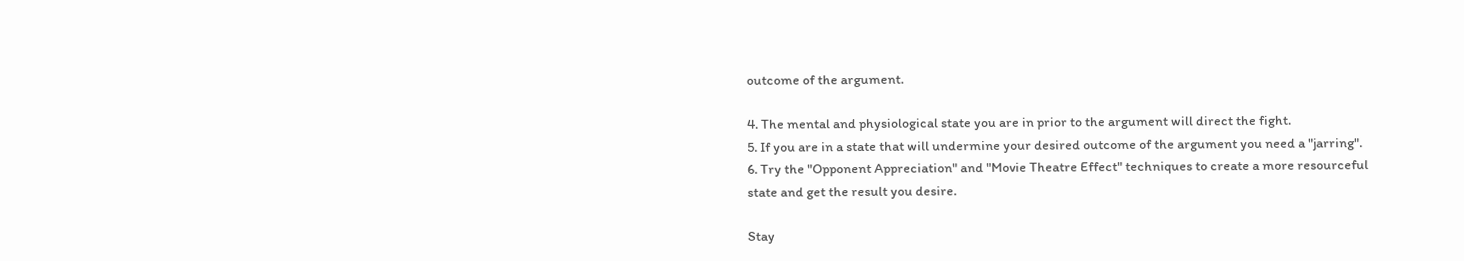outcome of the argument.

4. The mental and physiological state you are in prior to the argument will direct the fight.
5. If you are in a state that will undermine your desired outcome of the argument you need a "jarring".
6. Try the "Opponent Appreciation" and "Movie Theatre Effect" techniques to create a more resourceful state and get the result you desire.

Stay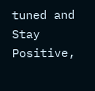tuned and Stay Positive,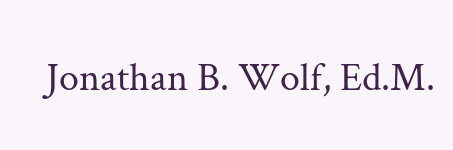Jonathan B. Wolf, Ed.M.